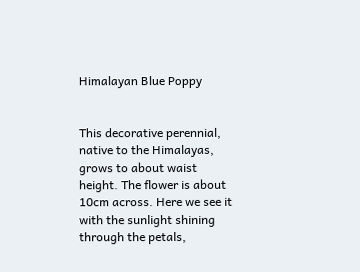Himalayan Blue Poppy


This decorative perennial, native to the Himalayas, grows to about waist height. The flower is about 10cm across. Here we see it with the sunlight shining through the petals,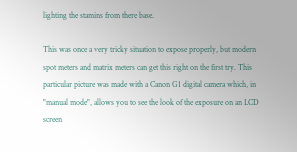lighting the stamins from there base.

This was once a very tricky situation to expose properly, but modern spot meters and matrix meters can get this right on the first try. This particular picture was made with a Canon G1 digital camera which, in "manual mode", allows you to see the look of the exposure on an LCD screen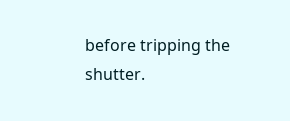before tripping the shutter.